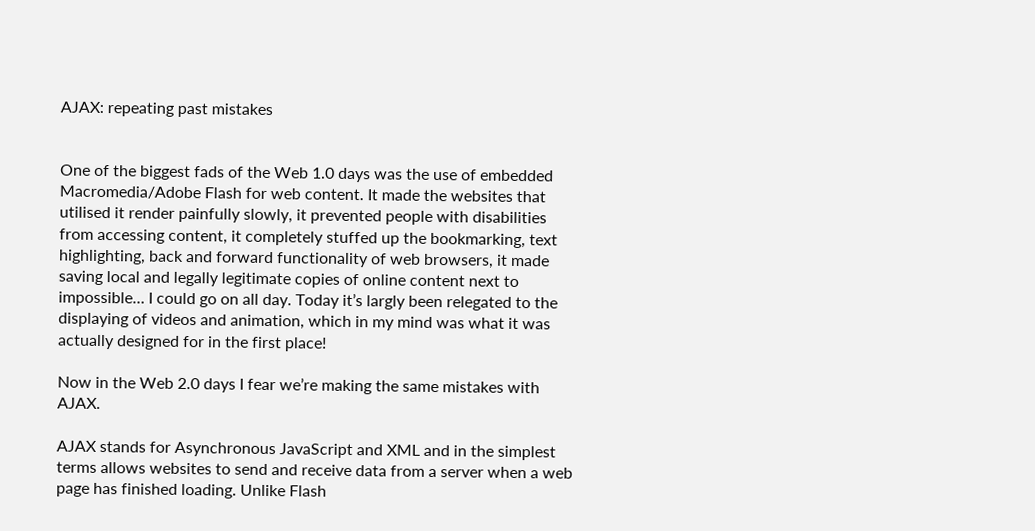AJAX: repeating past mistakes


One of the biggest fads of the Web 1.0 days was the use of embedded Macromedia/Adobe Flash for web content. It made the websites that utilised it render painfully slowly, it prevented people with disabilities from accessing content, it completely stuffed up the bookmarking, text highlighting, back and forward functionality of web browsers, it made saving local and legally legitimate copies of online content next to impossible… I could go on all day. Today it’s largly been relegated to the displaying of videos and animation, which in my mind was what it was actually designed for in the first place!

Now in the Web 2.0 days I fear we’re making the same mistakes with AJAX.

AJAX stands for Asynchronous JavaScript and XML and in the simplest terms allows websites to send and receive data from a server when a web page has finished loading. Unlike Flash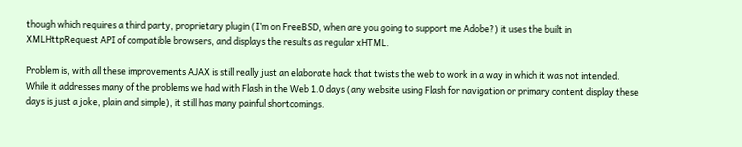though which requires a third party, proprietary plugin (I’m on FreeBSD, when are you going to support me Adobe?) it uses the built in XMLHttpRequest API of compatible browsers, and displays the results as regular xHTML.

Problem is, with all these improvements AJAX is still really just an elaborate hack that twists the web to work in a way in which it was not intended. While it addresses many of the problems we had with Flash in the Web 1.0 days (any website using Flash for navigation or primary content display these days is just a joke, plain and simple), it still has many painful shortcomings.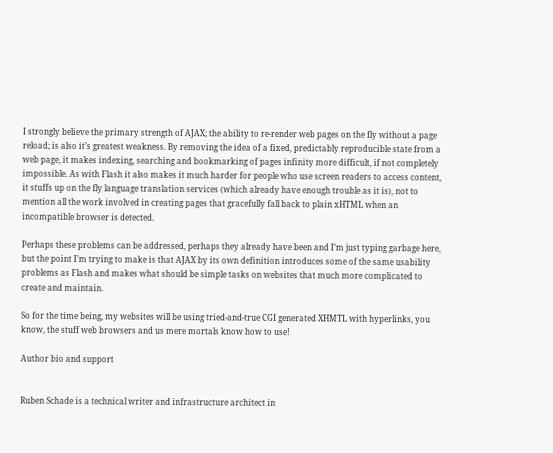I strongly believe the primary strength of AJAX; the ability to re-render web pages on the fly without a page reload; is also it’s greatest weakness. By removing the idea of a fixed, predictably reproducible state from a web page, it makes indexing, searching and bookmarking of pages infinity more difficult, if not completely impossible. As with Flash it also makes it much harder for people who use screen readers to access content, it stuffs up on the fly language translation services (which already have enough trouble as it is), not to mention all the work involved in creating pages that gracefully fall back to plain xHTML when an incompatible browser is detected.

Perhaps these problems can be addressed, perhaps they already have been and I’m just typing garbage here, but the point I’m trying to make is that AJAX by its own definition introduces some of the same usability problems as Flash and makes what should be simple tasks on websites that much more complicated to create and maintain.

So for the time being, my websites will be using tried-and-true CGI generated XHMTL with hyperlinks, you know, the stuff web browsers and us mere mortals know how to use!

Author bio and support


Ruben Schade is a technical writer and infrastructure architect in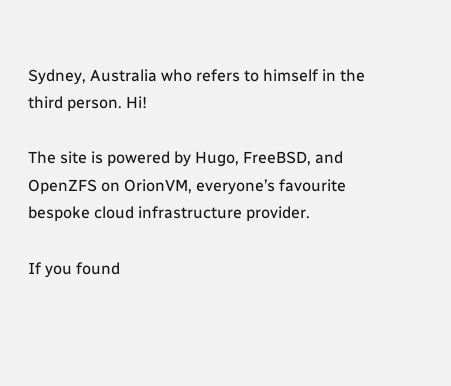Sydney, Australia who refers to himself in the third person. Hi!

The site is powered by Hugo, FreeBSD, and OpenZFS on OrionVM, everyone’s favourite bespoke cloud infrastructure provider.

If you found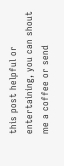this post helpful or entertaining, you can shout me a coffee or send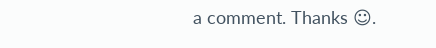a comment. Thanks ☺.